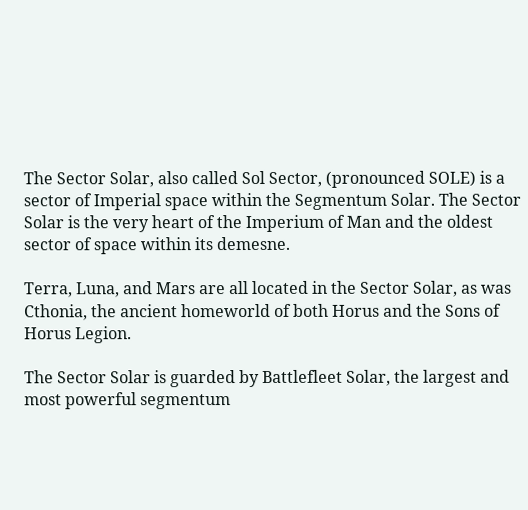The Sector Solar, also called Sol Sector, (pronounced SOLE) is a sector of Imperial space within the Segmentum Solar. The Sector Solar is the very heart of the Imperium of Man and the oldest sector of space within its demesne.

Terra, Luna, and Mars are all located in the Sector Solar, as was Cthonia, the ancient homeworld of both Horus and the Sons of Horus Legion.

The Sector Solar is guarded by Battlefleet Solar, the largest and most powerful segmentum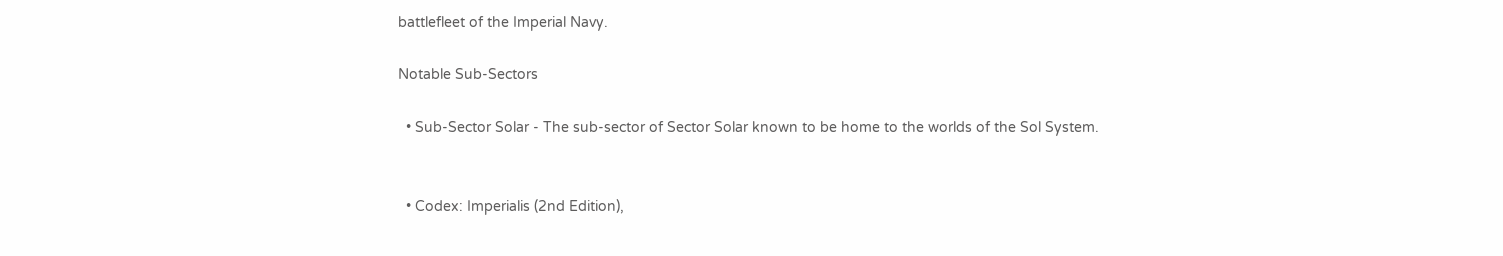battlefleet of the Imperial Navy.

Notable Sub-Sectors

  • Sub-Sector Solar - The sub-sector of Sector Solar known to be home to the worlds of the Sol System.


  • Codex: Imperialis (2nd Edition),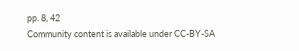pp. 8, 42
Community content is available under CC-BY-SA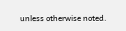unless otherwise noted.